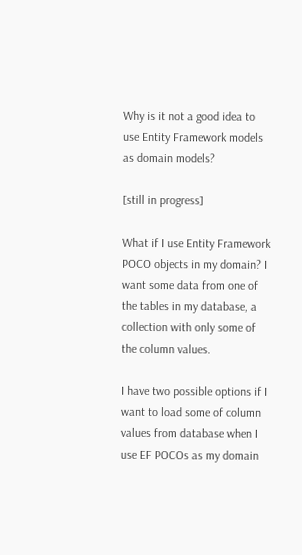Why is it not a good idea to use Entity Framework models as domain models?

[still in progress]

What if I use Entity Framework POCO objects in my domain? I want some data from one of the tables in my database, a collection with only some of the column values.

I have two possible options if I want to load some of column values from database when I use EF POCOs as my domain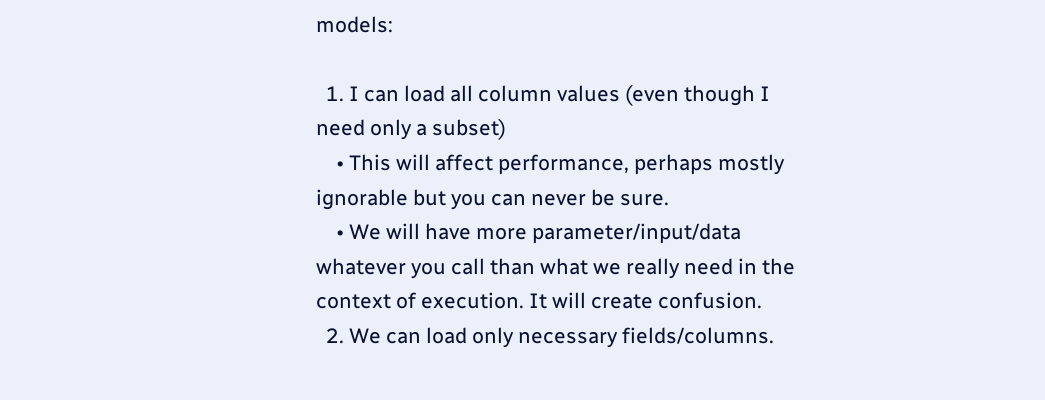models:

  1. I can load all column values (even though I need only a subset)
    • This will affect performance, perhaps mostly ignorable but you can never be sure.
    • We will have more parameter/input/data whatever you call than what we really need in the context of execution. It will create confusion.
  2. We can load only necessary fields/columns.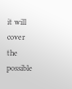it will cover the possible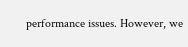performance issues. However, we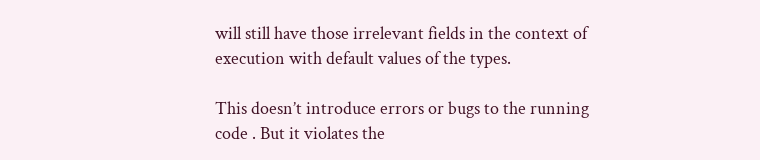will still have those irrelevant fields in the context of execution with default values of the types.

This doesn’t introduce errors or bugs to the running code . But it violates the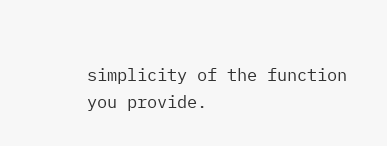simplicity of the function you provide.